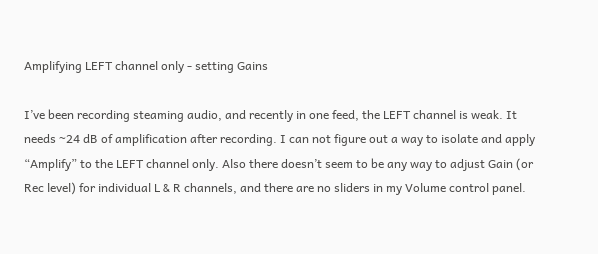Amplifying LEFT channel only - setting Gains

I’ve been recording steaming audio, and recently in one feed, the LEFT channel is weak. It needs ~24 dB of amplification after recording. I can not figure out a way to isolate and apply “Amplify” to the LEFT channel only. Also there doesn’t seem to be any way to adjust Gain (or Rec level) for individual L & R channels, and there are no sliders in my Volume control panel.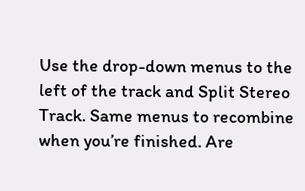Use the drop-down menus to the left of the track and Split Stereo Track. Same menus to recombine when you’re finished. Are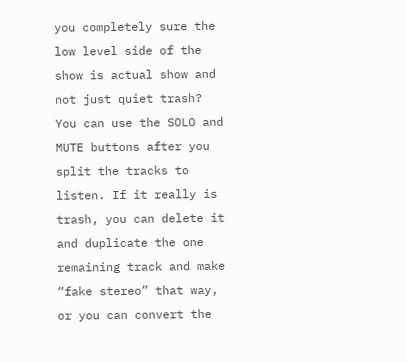you completely sure the low level side of the show is actual show and not just quiet trash? You can use the SOLO and MUTE buttons after you split the tracks to listen. If it really is trash, you can delete it and duplicate the one remaining track and make “fake stereo” that way, or you can convert the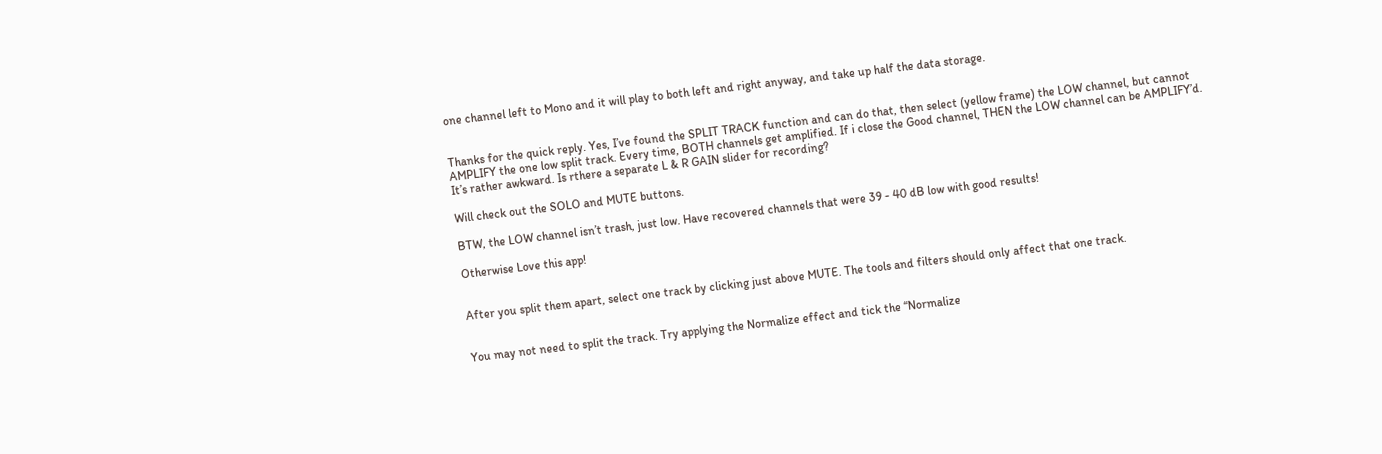one channel left to Mono and it will play to both left and right anyway, and take up half the data storage.


Thanks for the quick reply. Yes, I’ve found the SPLIT TRACK function and can do that, then select (yellow frame) the LOW channel, but cannot AMPLIFY the one low split track. Every time, BOTH channels get amplified. If i close the Good channel, THEN the LOW channel can be AMPLIFY’d. It’s rather awkward. Is rthere a separate L & R GAIN slider for recording?

Will check out the SOLO and MUTE buttons.

BTW, the LOW channel isn’t trash, just low. Have recovered channels that were 39 - 40 dB low with good results!

Otherwise Love this app!


After you split them apart, select one track by clicking just above MUTE. The tools and filters should only affect that one track.


You may not need to split the track. Try applying the Normalize effect and tick the “Normalize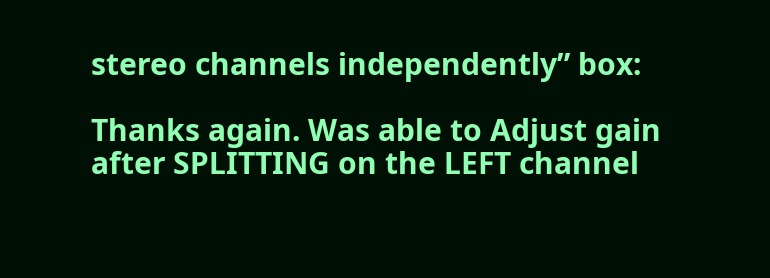stereo channels independently” box:

Thanks again. Was able to Adjust gain after SPLITTING on the LEFT channel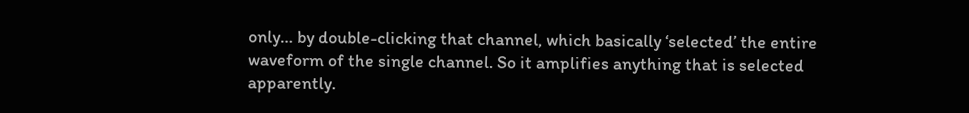only… by double-clicking that channel, which basically ‘selected’ the entire waveform of the single channel. So it amplifies anything that is selected apparently.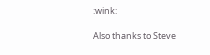:wink:

Also thanks to Steve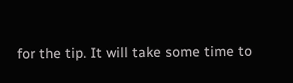for the tip. It will take some time to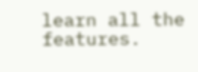learn all the features.